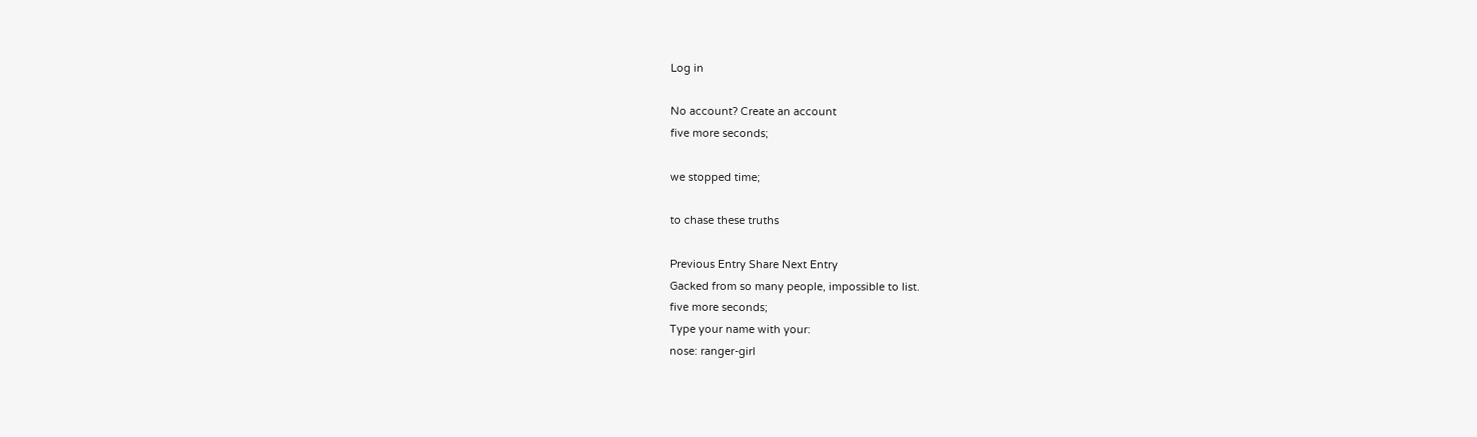Log in

No account? Create an account
five more seconds;

we stopped time;

to chase these truths

Previous Entry Share Next Entry
Gacked from so many people, impossible to list.
five more seconds;
Type your name with your:
nose: ranger-girl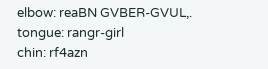elbow: reaBN GVBER-GVUL,.
tongue: rangr-girl
chin: rf4azn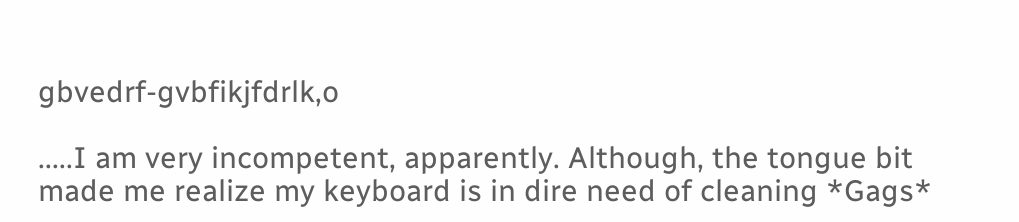gbvedrf-gvbfikjfdrlk,o

.....I am very incompetent, apparently. Although, the tongue bit made me realize my keyboard is in dire need of cleaning *Gags*